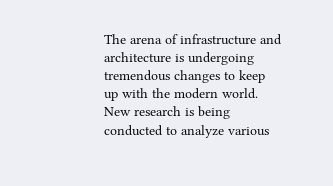The arena of infrastructure and architecture is undergoing tremendous changes to keep up with the modern world. New research is being conducted to analyze various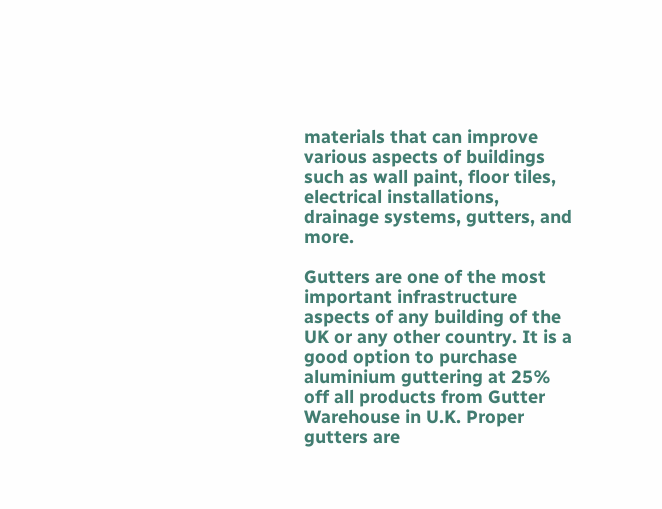materials that can improve various aspects of buildings such as wall paint, floor tiles, electrical installations, drainage systems, gutters, and more.

Gutters are one of the most important infrastructure aspects of any building of the UK or any other country. It is a good option to purchase aluminium guttering at 25% off all products from Gutter Warehouse in U.K. Proper gutters are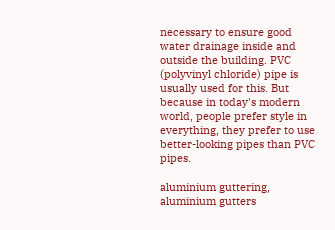necessary to ensure good water drainage inside and outside the building. PVC (polyvinyl chloride) pipe is usually used for this. But because in today's modern world, people prefer style in everything, they prefer to use better-looking pipes than PVC pipes.

aluminium guttering, aluminium gutters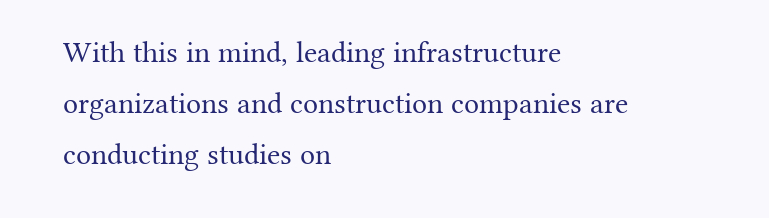With this in mind, leading infrastructure organizations and construction companies are conducting studies on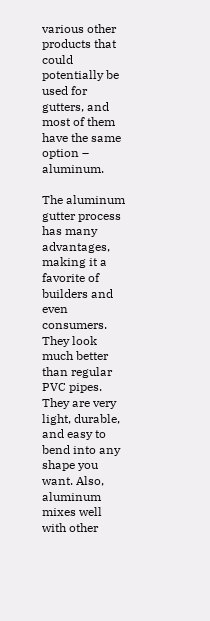various other products that could potentially be used for gutters, and most of them have the same option – aluminum.

The aluminum gutter process has many advantages, making it a favorite of builders and even consumers. They look much better than regular PVC pipes. They are very light, durable, and easy to bend into any shape you want. Also, aluminum mixes well with other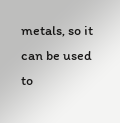metals, so it can be used to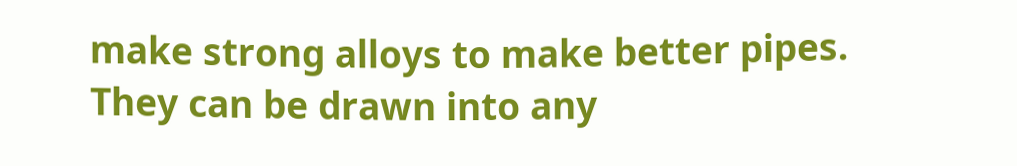make strong alloys to make better pipes. They can be drawn into any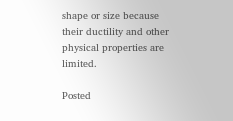shape or size because their ductility and other physical properties are limited.

Posted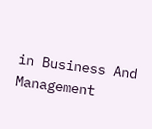in Business And Management